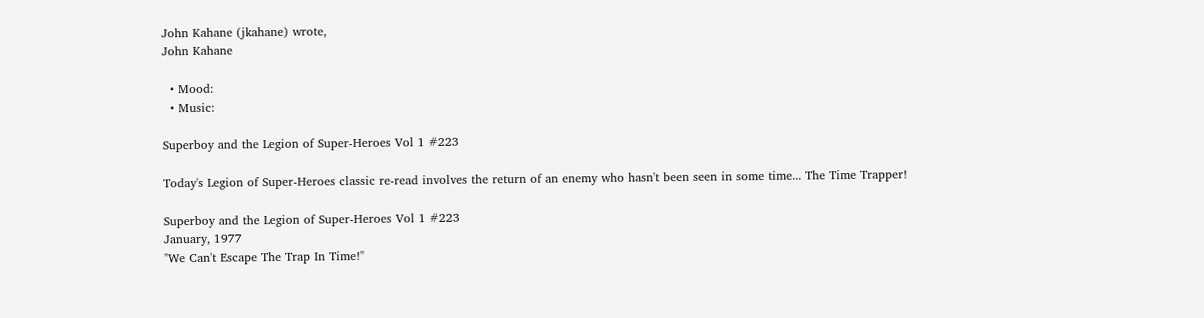John Kahane (jkahane) wrote,
John Kahane

  • Mood:
  • Music:

Superboy and the Legion of Super-Heroes Vol 1 #223

Today's Legion of Super-Heroes classic re-read involves the return of an enemy who hasn't been seen in some time... The Time Trapper!

Superboy and the Legion of Super-Heroes Vol 1 #223
January, 1977
"We Can't Escape The Trap In Time!"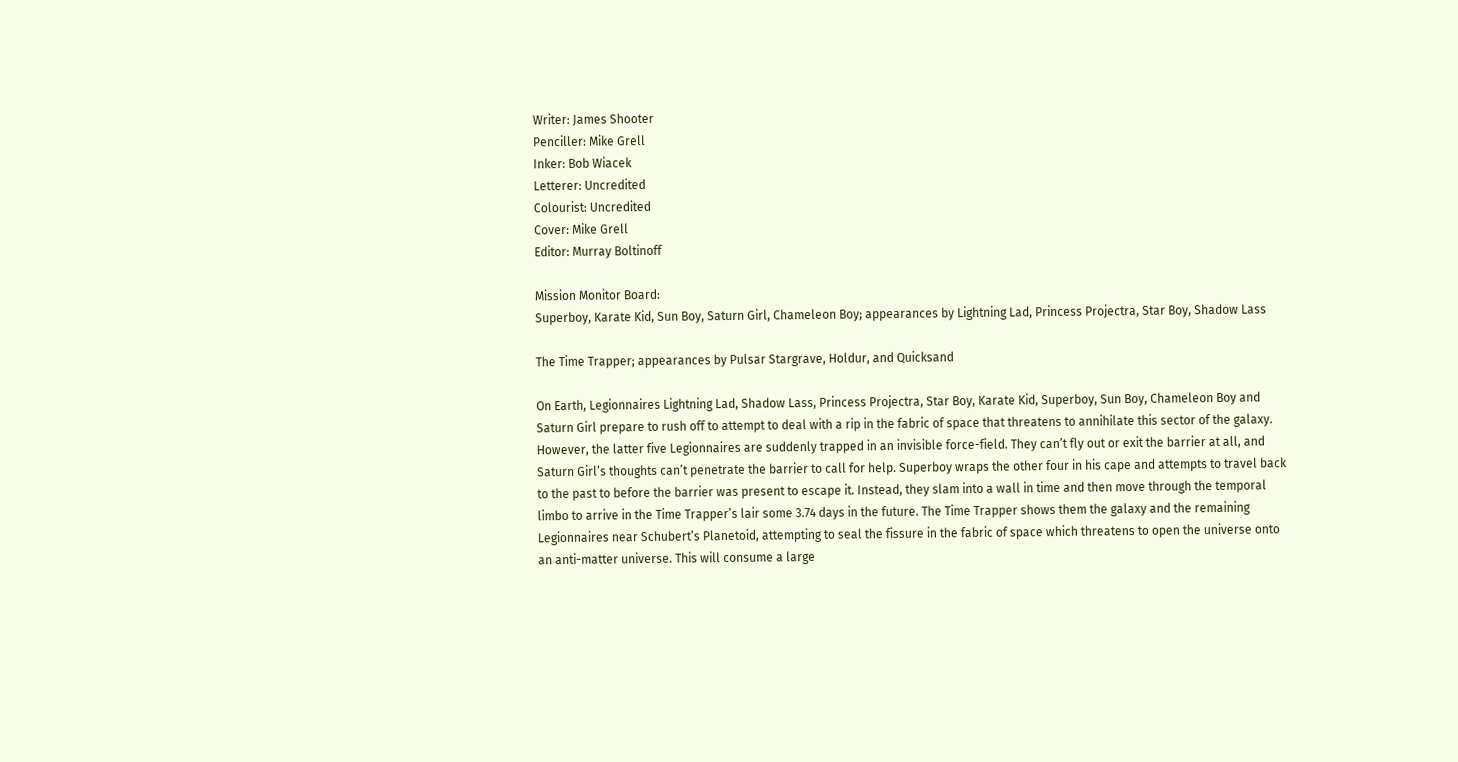Writer: James Shooter
Penciller: Mike Grell
Inker: Bob Wiacek
Letterer: Uncredited
Colourist: Uncredited
Cover: Mike Grell
Editor: Murray Boltinoff

Mission Monitor Board:
Superboy, Karate Kid, Sun Boy, Saturn Girl, Chameleon Boy; appearances by Lightning Lad, Princess Projectra, Star Boy, Shadow Lass

The Time Trapper; appearances by Pulsar Stargrave, Holdur, and Quicksand

On Earth, Legionnaires Lightning Lad, Shadow Lass, Princess Projectra, Star Boy, Karate Kid, Superboy, Sun Boy, Chameleon Boy and Saturn Girl prepare to rush off to attempt to deal with a rip in the fabric of space that threatens to annihilate this sector of the galaxy. However, the latter five Legionnaires are suddenly trapped in an invisible force-field. They can’t fly out or exit the barrier at all, and Saturn Girl’s thoughts can’t penetrate the barrier to call for help. Superboy wraps the other four in his cape and attempts to travel back to the past to before the barrier was present to escape it. Instead, they slam into a wall in time and then move through the temporal limbo to arrive in the Time Trapper’s lair some 3.74 days in the future. The Time Trapper shows them the galaxy and the remaining Legionnaires near Schubert’s Planetoid, attempting to seal the fissure in the fabric of space which threatens to open the universe onto an anti-matter universe. This will consume a large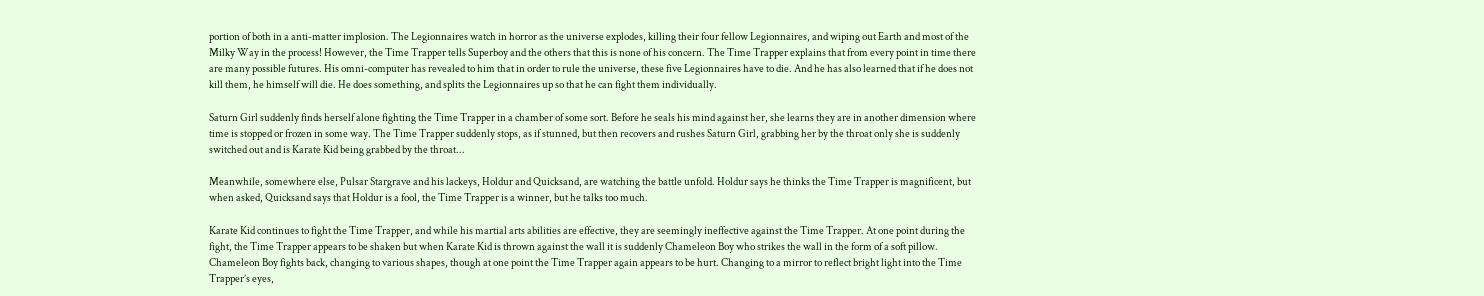portion of both in a anti-matter implosion. The Legionnaires watch in horror as the universe explodes, killing their four fellow Legionnaires, and wiping out Earth and most of the Milky Way in the process! However, the Time Trapper tells Superboy and the others that this is none of his concern. The Time Trapper explains that from every point in time there are many possible futures. His omni-computer has revealed to him that in order to rule the universe, these five Legionnaires have to die. And he has also learned that if he does not kill them, he himself will die. He does something, and splits the Legionnaires up so that he can fight them individually.

Saturn Girl suddenly finds herself alone fighting the Time Trapper in a chamber of some sort. Before he seals his mind against her, she learns they are in another dimension where time is stopped or frozen in some way. The Time Trapper suddenly stops, as if stunned, but then recovers and rushes Saturn Girl, grabbing her by the throat only she is suddenly switched out and is Karate Kid being grabbed by the throat...

Meanwhile, somewhere else, Pulsar Stargrave and his lackeys, Holdur and Quicksand, are watching the battle unfold. Holdur says he thinks the Time Trapper is magnificent, but when asked, Quicksand says that Holdur is a fool, the Time Trapper is a winner, but he talks too much.

Karate Kid continues to fight the Time Trapper, and while his martial arts abilities are effective, they are seemingly ineffective against the Time Trapper. At one point during the fight, the Time Trapper appears to be shaken but when Karate Kid is thrown against the wall it is suddenly Chameleon Boy who strikes the wall in the form of a soft pillow. Chameleon Boy fights back, changing to various shapes, though at one point the Time Trapper again appears to be hurt. Changing to a mirror to reflect bright light into the Time Trapper’s eyes,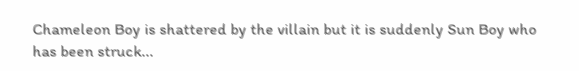Chameleon Boy is shattered by the villain but it is suddenly Sun Boy who has been struck...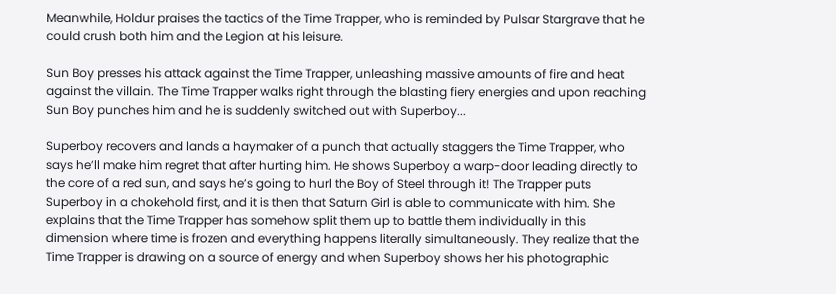Meanwhile, Holdur praises the tactics of the Time Trapper, who is reminded by Pulsar Stargrave that he could crush both him and the Legion at his leisure.

Sun Boy presses his attack against the Time Trapper, unleashing massive amounts of fire and heat against the villain. The Time Trapper walks right through the blasting fiery energies and upon reaching Sun Boy punches him and he is suddenly switched out with Superboy...

Superboy recovers and lands a haymaker of a punch that actually staggers the Time Trapper, who says he’ll make him regret that after hurting him. He shows Superboy a warp-door leading directly to the core of a red sun, and says he’s going to hurl the Boy of Steel through it! The Trapper puts Superboy in a chokehold first, and it is then that Saturn Girl is able to communicate with him. She explains that the Time Trapper has somehow split them up to battle them individually in this dimension where time is frozen and everything happens literally simultaneously. They realize that the Time Trapper is drawing on a source of energy and when Superboy shows her his photographic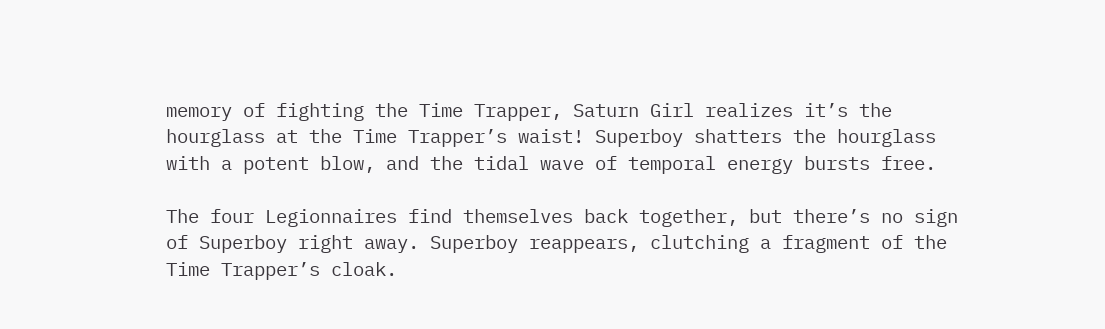memory of fighting the Time Trapper, Saturn Girl realizes it’s the hourglass at the Time Trapper’s waist! Superboy shatters the hourglass with a potent blow, and the tidal wave of temporal energy bursts free.

The four Legionnaires find themselves back together, but there’s no sign of Superboy right away. Superboy reappears, clutching a fragment of the Time Trapper’s cloak.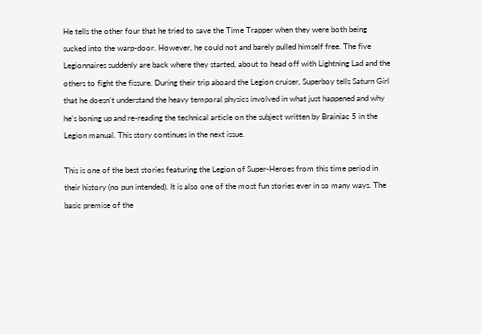He tells the other four that he tried to save the Time Trapper when they were both being sucked into the warp-door. However, he could not and barely pulled himself free. The five Legionnaires suddenly are back where they started, about to head off with Lightning Lad and the others to fight the fissure. During their trip aboard the Legion cruiser, Superboy tells Saturn Girl that he doesn’t understand the heavy temporal physics involved in what just happened and why he’s boning up and re-reading the technical article on the subject written by Brainiac 5 in the Legion manual. This story continues in the next issue.

This is one of the best stories featuring the Legion of Super-Heroes from this time period in their history (no pun intended). It is also one of the most fun stories ever in so many ways. The basic premise of the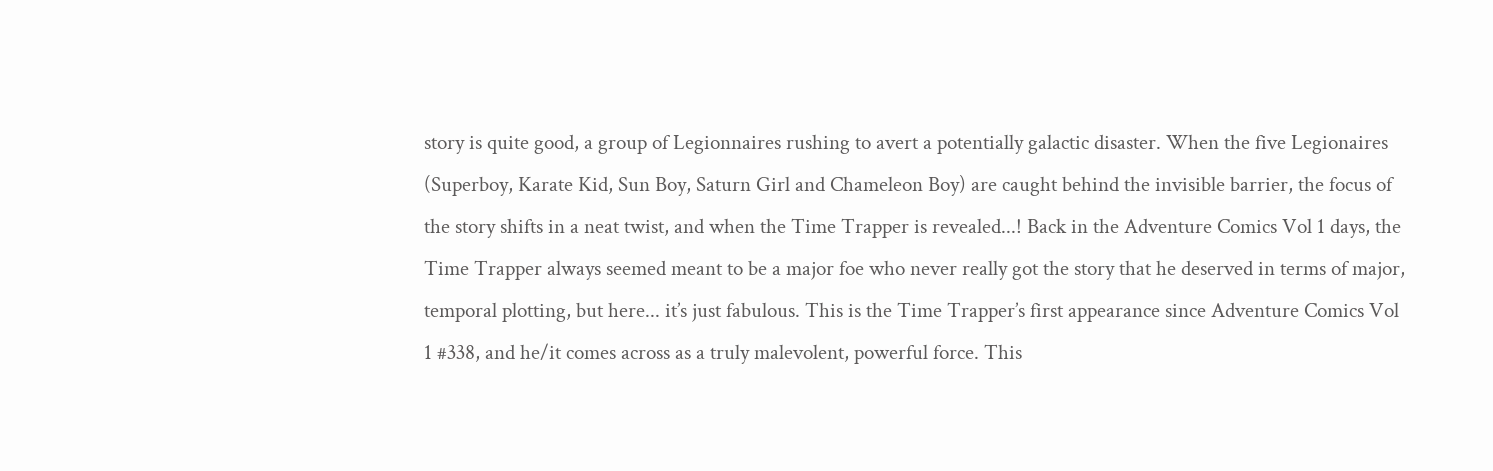story is quite good, a group of Legionnaires rushing to avert a potentially galactic disaster. When the five Legionaires (Superboy, Karate Kid, Sun Boy, Saturn Girl and Chameleon Boy) are caught behind the invisible barrier, the focus of the story shifts in a neat twist, and when the Time Trapper is revealed...! Back in the Adventure Comics Vol 1 days, the Time Trapper always seemed meant to be a major foe who never really got the story that he deserved in terms of major, temporal plotting, but here... it’s just fabulous. This is the Time Trapper’s first appearance since Adventure Comics Vol 1 #338, and he/it comes across as a truly malevolent, powerful force. This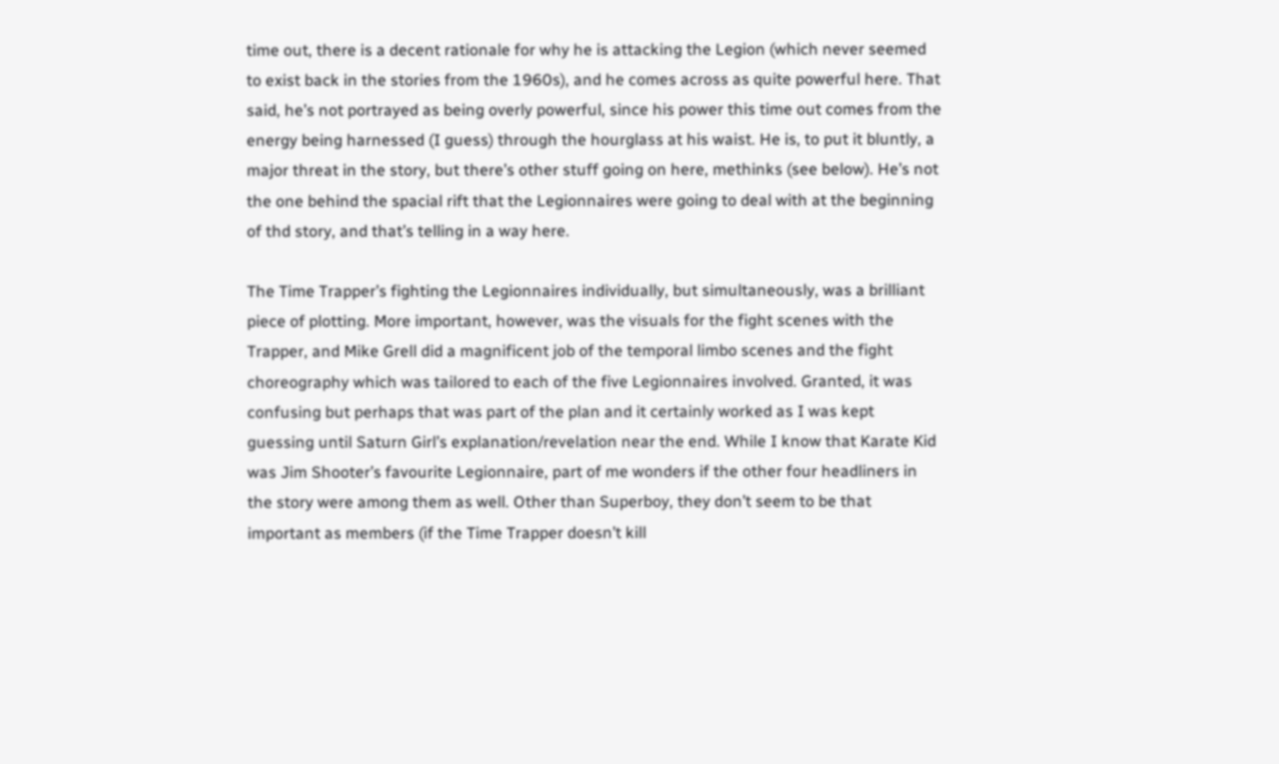time out, there is a decent rationale for why he is attacking the Legion (which never seemed to exist back in the stories from the 1960s), and he comes across as quite powerful here. That said, he’s not portrayed as being overly powerful, since his power this time out comes from the energy being harnessed (I guess) through the hourglass at his waist. He is, to put it bluntly, a major threat in the story, but there’s other stuff going on here, methinks (see below). He’s not the one behind the spacial rift that the Legionnaires were going to deal with at the beginning of thd story, and that’s telling in a way here.

The Time Trapper’s fighting the Legionnaires individually, but simultaneously, was a brilliant piece of plotting. More important, however, was the visuals for the fight scenes with the Trapper, and Mike Grell did a magnificent job of the temporal limbo scenes and the fight choreography which was tailored to each of the five Legionnaires involved. Granted, it was confusing but perhaps that was part of the plan and it certainly worked as I was kept guessing until Saturn Girl’s explanation/revelation near the end. While I know that Karate Kid was Jim Shooter’s favourite Legionnaire, part of me wonders if the other four headliners in the story were among them as well. Other than Superboy, they don’t seem to be that important as members (if the Time Trapper doesn’t kill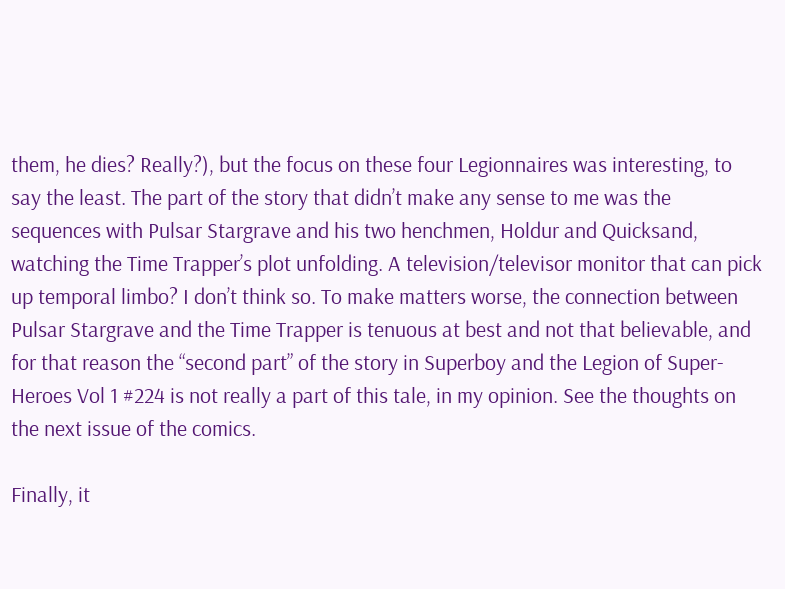them, he dies? Really?), but the focus on these four Legionnaires was interesting, to say the least. The part of the story that didn’t make any sense to me was the sequences with Pulsar Stargrave and his two henchmen, Holdur and Quicksand, watching the Time Trapper’s plot unfolding. A television/televisor monitor that can pick up temporal limbo? I don’t think so. To make matters worse, the connection between Pulsar Stargrave and the Time Trapper is tenuous at best and not that believable, and for that reason the “second part” of the story in Superboy and the Legion of Super-Heroes Vol 1 #224 is not really a part of this tale, in my opinion. See the thoughts on the next issue of the comics.

Finally, it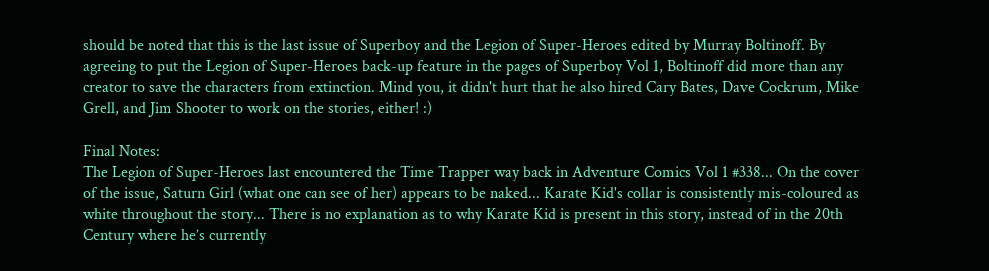should be noted that this is the last issue of Superboy and the Legion of Super-Heroes edited by Murray Boltinoff. By agreeing to put the Legion of Super-Heroes back-up feature in the pages of Superboy Vol 1, Boltinoff did more than any creator to save the characters from extinction. Mind you, it didn't hurt that he also hired Cary Bates, Dave Cockrum, Mike Grell, and Jim Shooter to work on the stories, either! :)

Final Notes:
The Legion of Super-Heroes last encountered the Time Trapper way back in Adventure Comics Vol 1 #338... On the cover of the issue, Saturn Girl (what one can see of her) appears to be naked... Karate Kid's collar is consistently mis-coloured as white throughout the story... There is no explanation as to why Karate Kid is present in this story, instead of in the 20th Century where he’s currently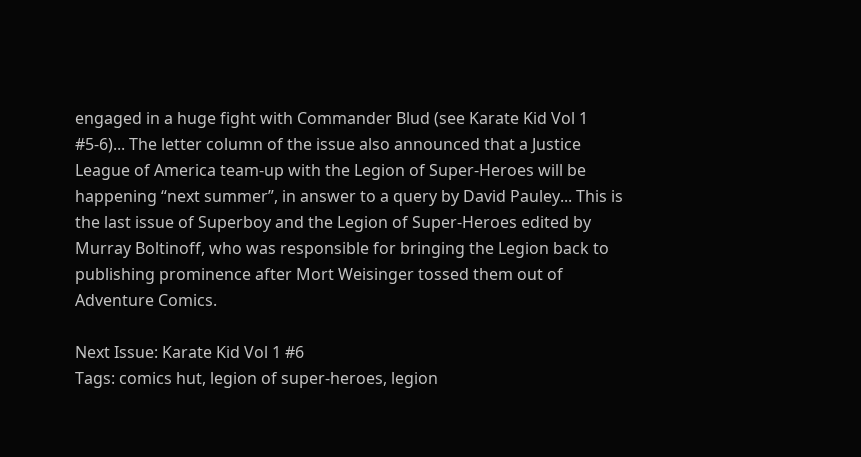engaged in a huge fight with Commander Blud (see Karate Kid Vol 1 #5-6)... The letter column of the issue also announced that a Justice League of America team-up with the Legion of Super-Heroes will be happening “next summer”, in answer to a query by David Pauley... This is the last issue of Superboy and the Legion of Super-Heroes edited by Murray Boltinoff, who was responsible for bringing the Legion back to publishing prominence after Mort Weisinger tossed them out of Adventure Comics.

Next Issue: Karate Kid Vol 1 #6
Tags: comics hut, legion of super-heroes, legion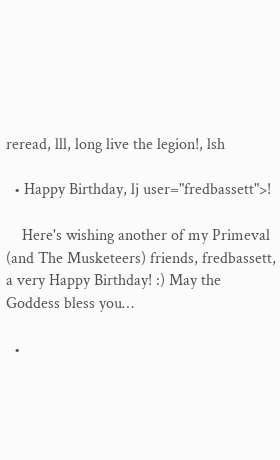reread, lll, long live the legion!, lsh

  • Happy Birthday, lj user="fredbassett">!

    Here's wishing another of my Primeval (and The Musketeers) friends, fredbassett, a very Happy Birthday! :) May the Goddess bless you…

  •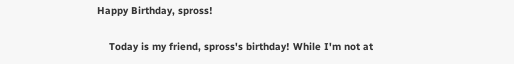Happy Birthday, spross!

    Today is my friend, spross's birthday! While I'm not at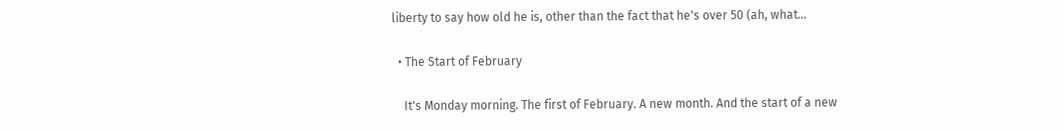liberty to say how old he is, other than the fact that he's over 50 (ah, what…

  • The Start of February

    It's Monday morning. The first of February. A new month. And the start of a new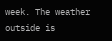week. The weather outside is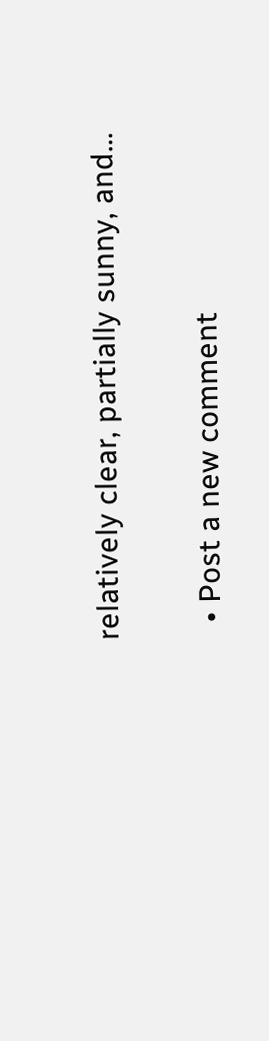relatively clear, partially sunny, and…

  • Post a new comment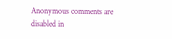Anonymous comments are disabled in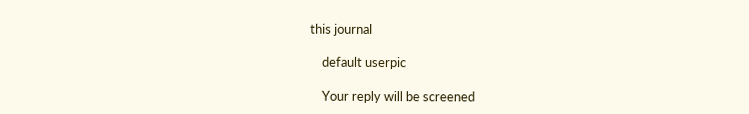this journal

    default userpic

    Your reply will be screened